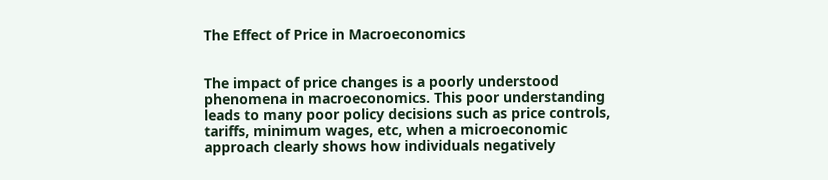The Effect of Price in Macroeconomics


The impact of price changes is a poorly understood phenomena in macroeconomics. This poor understanding leads to many poor policy decisions such as price controls, tariffs, minimum wages, etc, when a microeconomic approach clearly shows how individuals negatively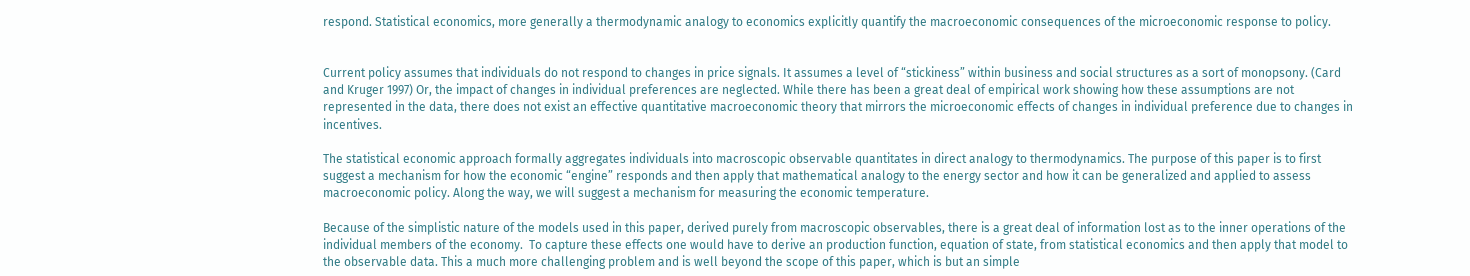respond. Statistical economics, more generally a thermodynamic analogy to economics explicitly quantify the macroeconomic consequences of the microeconomic response to policy.


Current policy assumes that individuals do not respond to changes in price signals. It assumes a level of “stickiness” within business and social structures as a sort of monopsony. (Card and Kruger 1997) Or, the impact of changes in individual preferences are neglected. While there has been a great deal of empirical work showing how these assumptions are not represented in the data, there does not exist an effective quantitative macroeconomic theory that mirrors the microeconomic effects of changes in individual preference due to changes in incentives.

The statistical economic approach formally aggregates individuals into macroscopic observable quantitates in direct analogy to thermodynamics. The purpose of this paper is to first suggest a mechanism for how the economic “engine” responds and then apply that mathematical analogy to the energy sector and how it can be generalized and applied to assess macroeconomic policy. Along the way, we will suggest a mechanism for measuring the economic temperature.

Because of the simplistic nature of the models used in this paper, derived purely from macroscopic observables, there is a great deal of information lost as to the inner operations of the individual members of the economy.  To capture these effects one would have to derive an production function, equation of state, from statistical economics and then apply that model to the observable data. This a much more challenging problem and is well beyond the scope of this paper, which is but an simple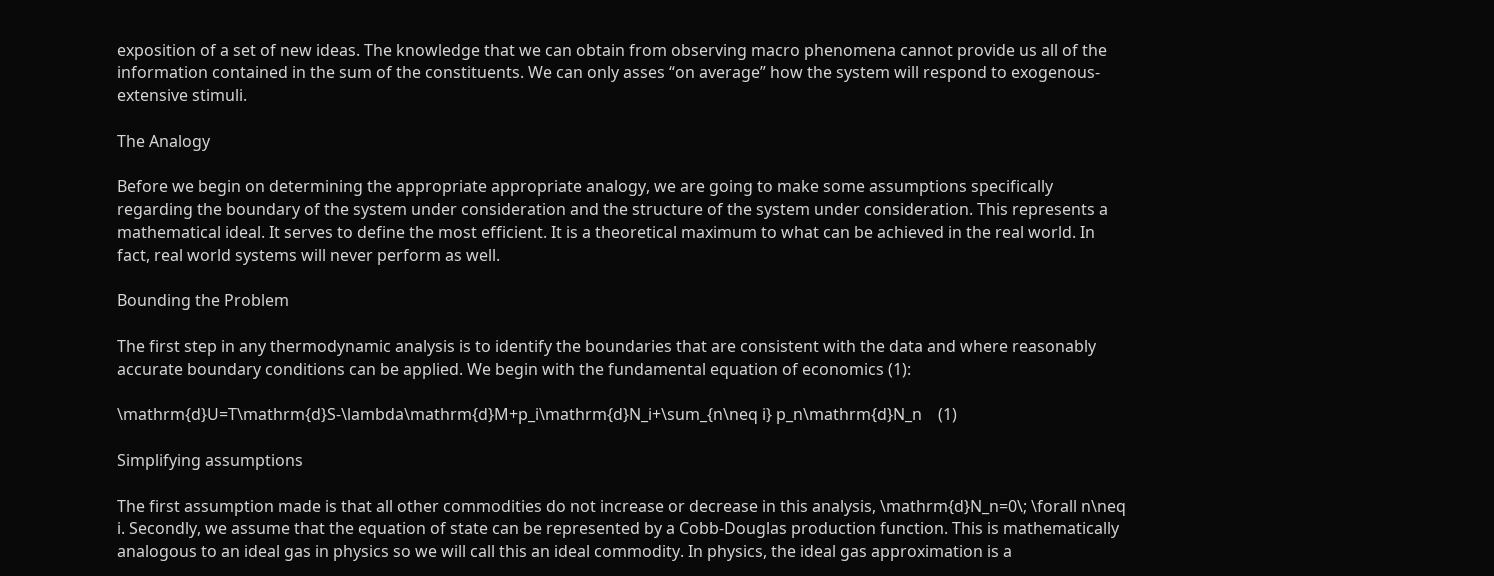exposition of a set of new ideas. The knowledge that we can obtain from observing macro phenomena cannot provide us all of the information contained in the sum of the constituents. We can only asses “on average” how the system will respond to exogenous-extensive stimuli.

The Analogy

Before we begin on determining the appropriate appropriate analogy, we are going to make some assumptions specifically regarding the boundary of the system under consideration and the structure of the system under consideration. This represents a mathematical ideal. It serves to define the most efficient. It is a theoretical maximum to what can be achieved in the real world. In fact, real world systems will never perform as well.

Bounding the Problem

The first step in any thermodynamic analysis is to identify the boundaries that are consistent with the data and where reasonably accurate boundary conditions can be applied. We begin with the fundamental equation of economics (1):

\mathrm{d}U=T\mathrm{d}S-\lambda\mathrm{d}M+p_i\mathrm{d}N_i+\sum_{n\neq i} p_n\mathrm{d}N_n    (1)

Simplifying assumptions

The first assumption made is that all other commodities do not increase or decrease in this analysis, \mathrm{d}N_n=0\; \forall n\neq i. Secondly, we assume that the equation of state can be represented by a Cobb-Douglas production function. This is mathematically analogous to an ideal gas in physics so we will call this an ideal commodity. In physics, the ideal gas approximation is a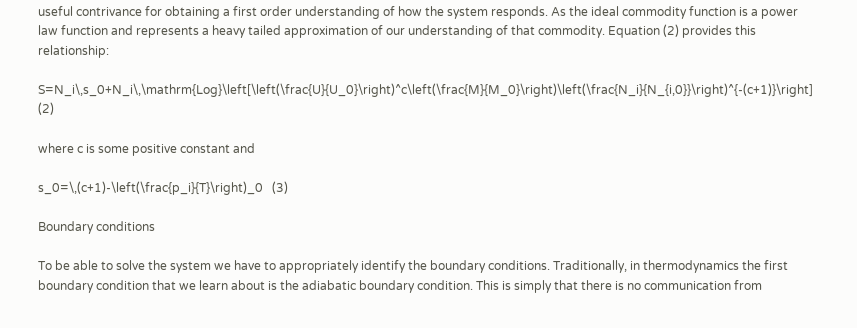useful contrivance for obtaining a first order understanding of how the system responds. As the ideal commodity function is a power law function and represents a heavy tailed approximation of our understanding of that commodity. Equation (2) provides this relationship:

S=N_i\,s_0+N_i\,\mathrm{Log}\left[\left(\frac{U}{U_0}\right)^c\left(\frac{M}{M_0}\right)\left(\frac{N_i}{N_{i,0}}\right)^{-(c+1)}\right]    (2)

where c is some positive constant and

s_0=\,(c+1)-\left(\frac{p_i}{T}\right)_0   (3)

Boundary conditions

To be able to solve the system we have to appropriately identify the boundary conditions. Traditionally, in thermodynamics the first boundary condition that we learn about is the adiabatic boundary condition. This is simply that there is no communication from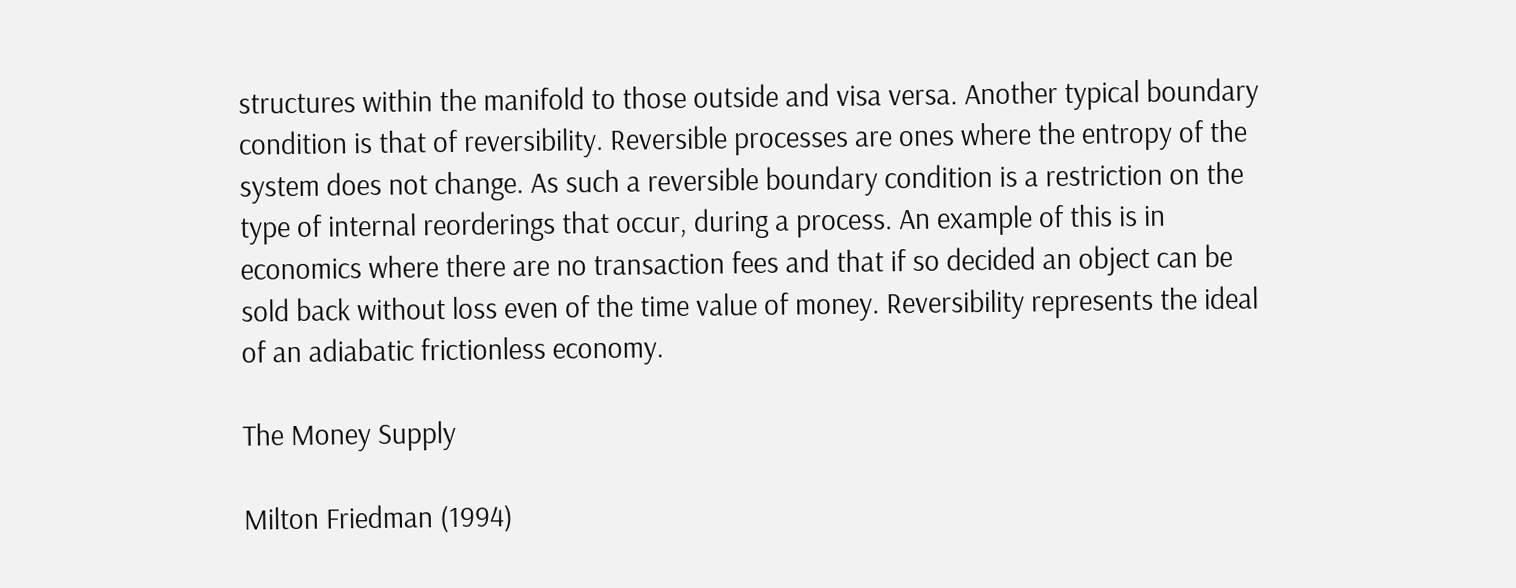structures within the manifold to those outside and visa versa. Another typical boundary condition is that of reversibility. Reversible processes are ones where the entropy of the system does not change. As such a reversible boundary condition is a restriction on the type of internal reorderings that occur, during a process. An example of this is in economics where there are no transaction fees and that if so decided an object can be sold back without loss even of the time value of money. Reversibility represents the ideal of an adiabatic frictionless economy.

The Money Supply

Milton Friedman (1994)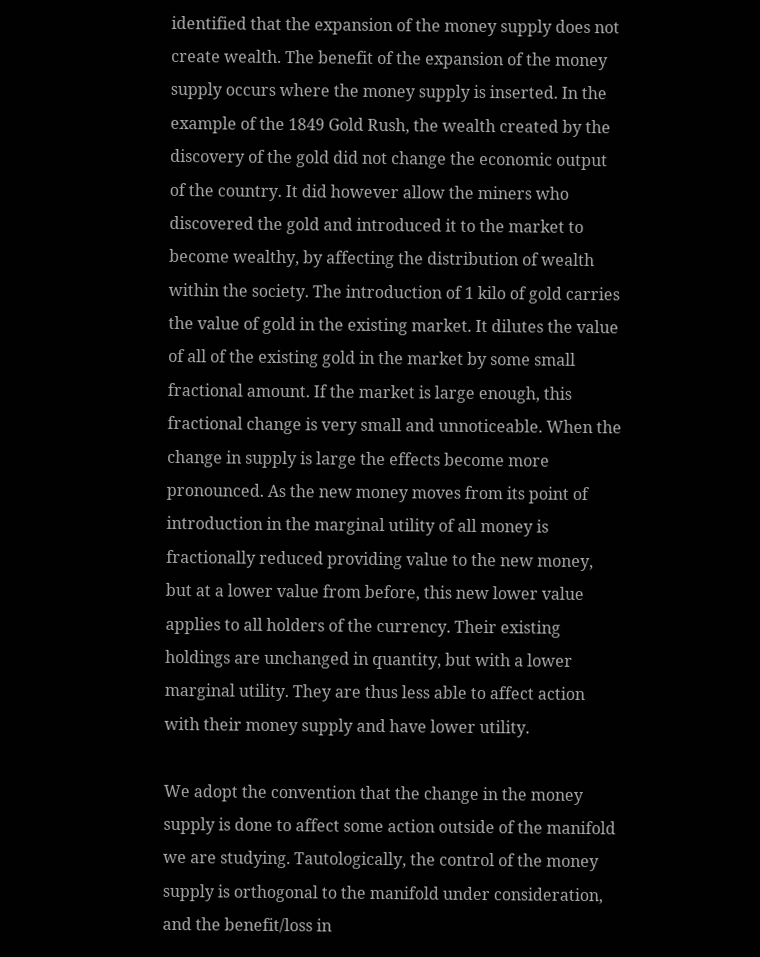identified that the expansion of the money supply does not create wealth. The benefit of the expansion of the money supply occurs where the money supply is inserted. In the example of the 1849 Gold Rush, the wealth created by the discovery of the gold did not change the economic output of the country. It did however allow the miners who discovered the gold and introduced it to the market to become wealthy, by affecting the distribution of wealth within the society. The introduction of 1 kilo of gold carries the value of gold in the existing market. It dilutes the value of all of the existing gold in the market by some small fractional amount. If the market is large enough, this fractional change is very small and unnoticeable. When the change in supply is large the effects become more pronounced. As the new money moves from its point of introduction in the marginal utility of all money is fractionally reduced providing value to the new money, but at a lower value from before, this new lower value applies to all holders of the currency. Their existing holdings are unchanged in quantity, but with a lower marginal utility. They are thus less able to affect action with their money supply and have lower utility.

We adopt the convention that the change in the money supply is done to affect some action outside of the manifold we are studying. Tautologically, the control of the money supply is orthogonal to the manifold under consideration, and the benefit/loss in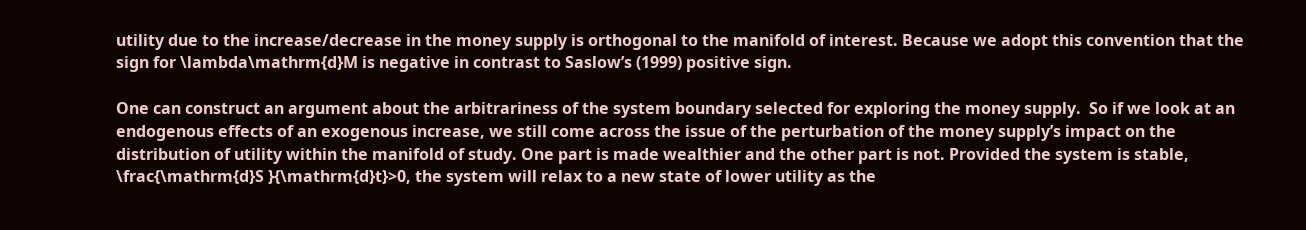utility due to the increase/decrease in the money supply is orthogonal to the manifold of interest. Because we adopt this convention that the sign for \lambda\mathrm{d}M is negative in contrast to Saslow’s (1999) positive sign.

One can construct an argument about the arbitrariness of the system boundary selected for exploring the money supply.  So if we look at an endogenous effects of an exogenous increase, we still come across the issue of the perturbation of the money supply’s impact on the distribution of utility within the manifold of study. One part is made wealthier and the other part is not. Provided the system is stable, \frac{\mathrm{d}S }{\mathrm{d}t}>0, the system will relax to a new state of lower utility as the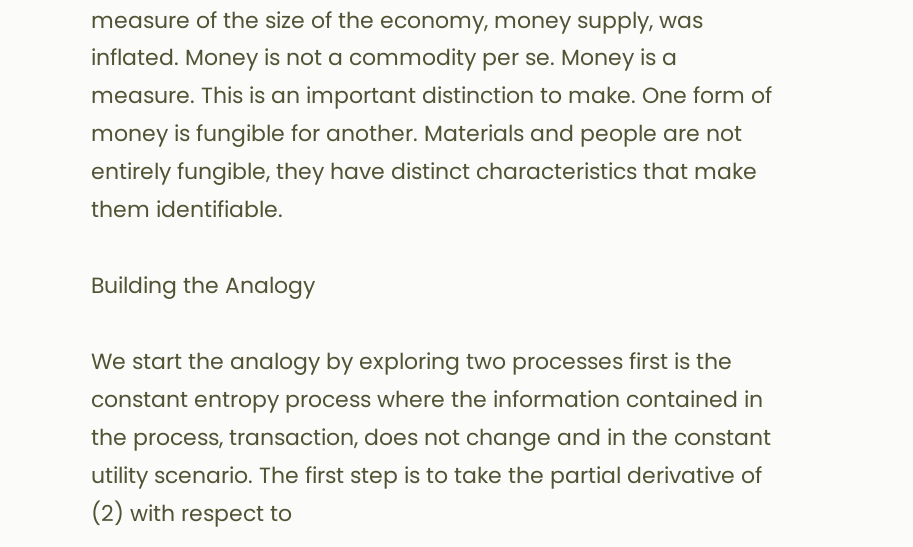measure of the size of the economy, money supply, was inflated. Money is not a commodity per se. Money is a measure. This is an important distinction to make. One form of money is fungible for another. Materials and people are not entirely fungible, they have distinct characteristics that make them identifiable.

Building the Analogy

We start the analogy by exploring two processes first is the constant entropy process where the information contained in the process, transaction, does not change and in the constant utility scenario. The first step is to take the partial derivative of (2) with respect to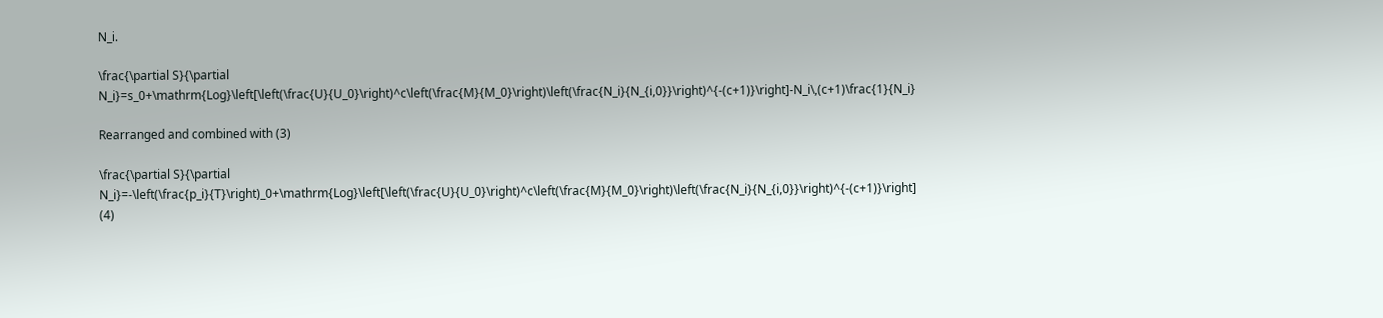N_i.

\frac{\partial S}{\partial N_i}=s_0+\mathrm{Log}\left[\left(\frac{U}{U_0}\right)^c\left(\frac{M}{M_0}\right)\left(\frac{N_i}{N_{i,0}}\right)^{-(c+1)}\right]-N_i\,(c+1)\frac{1}{N_i}

Rearranged and combined with (3)

\frac{\partial S}{\partial N_i}=-\left(\frac{p_i}{T}\right)_0+\mathrm{Log}\left[\left(\frac{U}{U_0}\right)^c\left(\frac{M}{M_0}\right)\left(\frac{N_i}{N_{i,0}}\right)^{-(c+1)}\right]     (4)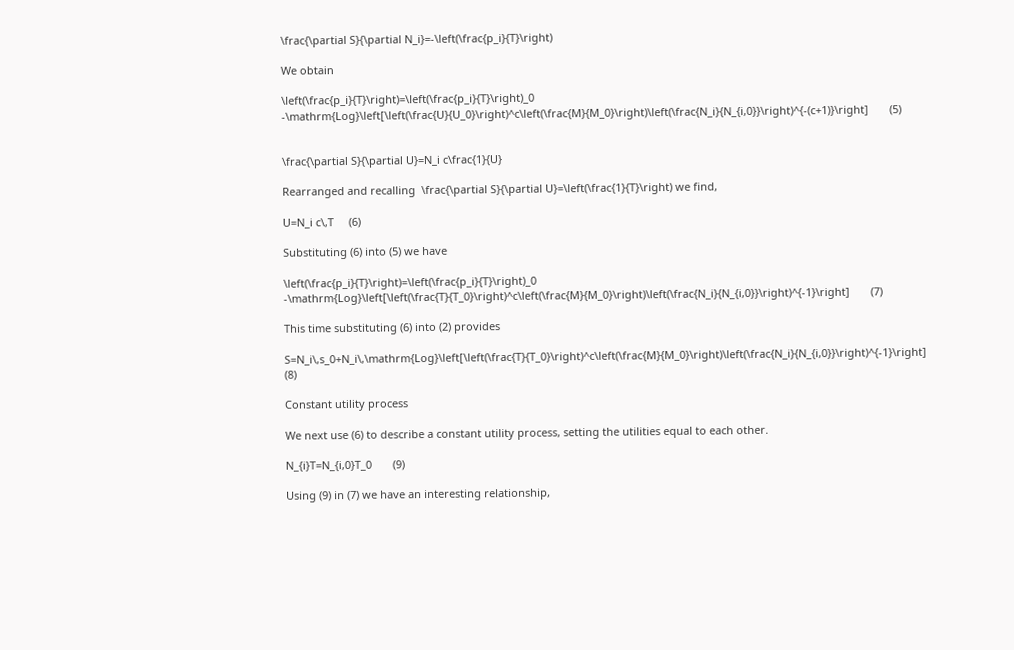\frac{\partial S}{\partial N_i}=-\left(\frac{p_i}{T}\right)

We obtain

\left(\frac{p_i}{T}\right)=\left(\frac{p_i}{T}\right)_0 -\mathrm{Log}\left[\left(\frac{U}{U_0}\right)^c\left(\frac{M}{M_0}\right)\left(\frac{N_i}{N_{i,0}}\right)^{-(c+1)}\right]       (5)


\frac{\partial S}{\partial U}=N_i c\frac{1}{U}

Rearranged and recalling  \frac{\partial S}{\partial U}=\left(\frac{1}{T}\right) we find,

U=N_i c\,T     (6)

Substituting (6) into (5) we have

\left(\frac{p_i}{T}\right)=\left(\frac{p_i}{T}\right)_0 -\mathrm{Log}\left[\left(\frac{T}{T_0}\right)^c\left(\frac{M}{M_0}\right)\left(\frac{N_i}{N_{i,0}}\right)^{-1}\right]       (7)

This time substituting (6) into (2) provides

S=N_i\,s_0+N_i\,\mathrm{Log}\left[\left(\frac{T}{T_0}\right)^c\left(\frac{M}{M_0}\right)\left(\frac{N_i}{N_{i,0}}\right)^{-1}\right]    (8)

Constant utility process

We next use (6) to describe a constant utility process, setting the utilities equal to each other.

N_{i}T=N_{i,0}T_0       (9)

Using (9) in (7) we have an interesting relationship,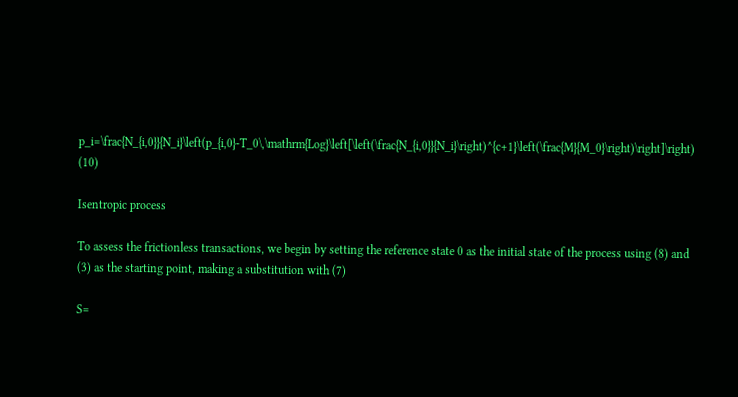p_i=\frac{N_{i,0}}{N_i}\left(p_{i,0}-T_0\,\mathrm{Log}\left[\left(\frac{N_{i,0}}{N_i}\right)^{c+1}\left(\frac{M}{M_0}\right)\right]\right)      (10)

Isentropic process

To assess the frictionless transactions, we begin by setting the reference state 0 as the initial state of the process using (8) and (3) as the starting point, making a substitution with (7)

S=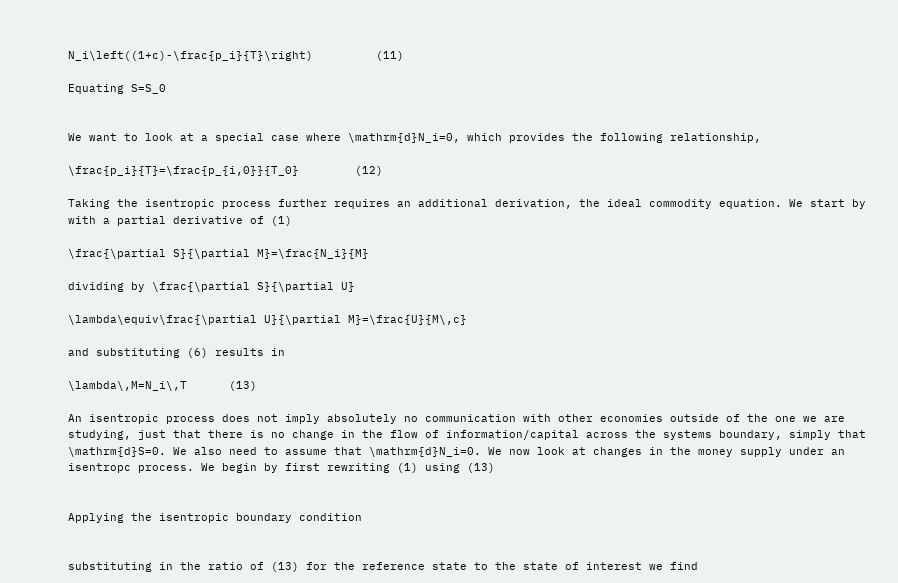N_i\left((1+c)-\frac{p_i}{T}\right)         (11)

Equating S=S_0


We want to look at a special case where \mathrm{d}N_i=0, which provides the following relationship,

\frac{p_i}{T}=\frac{p_{i,0}}{T_0}        (12)

Taking the isentropic process further requires an additional derivation, the ideal commodity equation. We start by with a partial derivative of (1)

\frac{\partial S}{\partial M}=\frac{N_i}{M}

dividing by \frac{\partial S}{\partial U}

\lambda\equiv\frac{\partial U}{\partial M}=\frac{U}{M\,c}

and substituting (6) results in

\lambda\,M=N_i\,T      (13)

An isentropic process does not imply absolutely no communication with other economies outside of the one we are studying, just that there is no change in the flow of information/capital across the systems boundary, simply that \mathrm{d}S=0. We also need to assume that \mathrm{d}N_i=0. We now look at changes in the money supply under an isentropc process. We begin by first rewriting (1) using (13)


Applying the isentropic boundary condition


substituting in the ratio of (13) for the reference state to the state of interest we find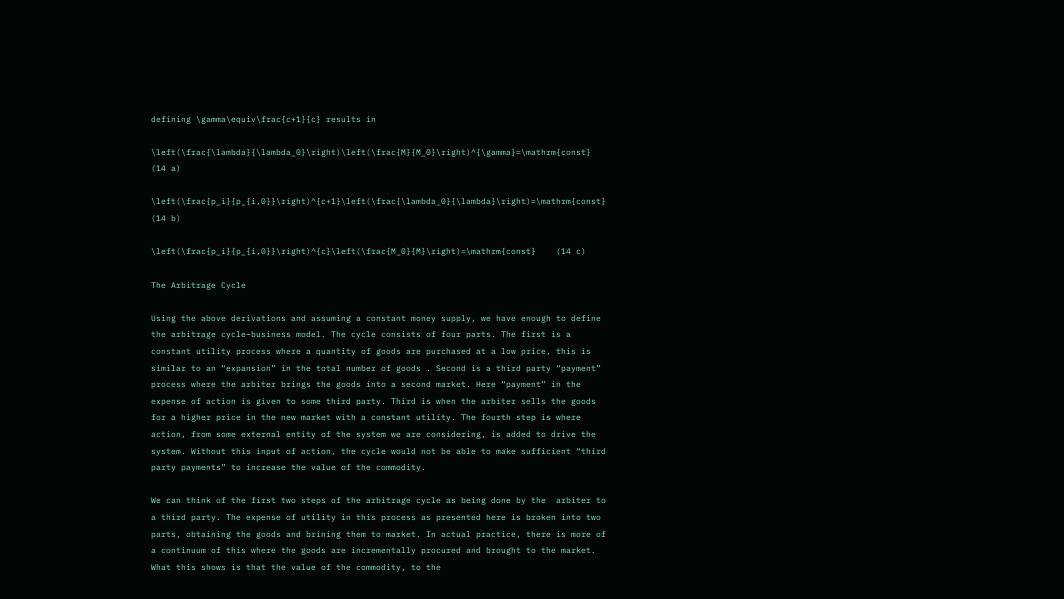defining \gamma\equiv\frac{c+1}{c} results in

\left(\frac{\lambda}{\lambda_0}\right)\left(\frac{M}{M_0}\right)^{\gamma}=\mathrm{const}    (14 a)

\left(\frac{p_i}{p_{i,0}}\right)^{c+1}\left(\frac{\lambda_0}{\lambda}\right)=\mathrm{const}    (14 b)

\left(\frac{p_i}{p_{i,0}}\right)^{c}\left(\frac{M_0}{M}\right)=\mathrm{const}    (14 c)

The Arbitrage Cycle

Using the above derivations and assuming a constant money supply, we have enough to define the arbitrage cycle–business model. The cycle consists of four parts. The first is a constant utility process where a quantity of goods are purchased at a low price, this is similar to an “expansion” in the total number of goods . Second is a third party “payment” process where the arbiter brings the goods into a second market. Here “payment” in the expense of action is given to some third party. Third is when the arbiter sells the goods for a higher price in the new market with a constant utility. The fourth step is where action, from some external entity of the system we are considering, is added to drive the system. Without this input of action, the cycle would not be able to make sufficient “third party payments” to increase the value of the commodity.

We can think of the first two steps of the arbitrage cycle as being done by the  arbiter to a third party. The expense of utility in this process as presented here is broken into two parts, obtaining the goods and brining them to market. In actual practice, there is more of a continuum of this where the goods are incrementally procured and brought to the market. What this shows is that the value of the commodity, to the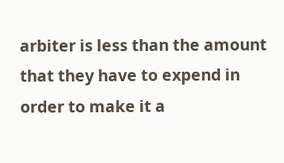arbiter is less than the amount that they have to expend in order to make it a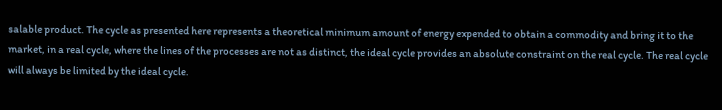salable product. The cycle as presented here represents a theoretical minimum amount of energy expended to obtain a commodity and bring it to the market, in a real cycle, where the lines of the processes are not as distinct, the ideal cycle provides an absolute constraint on the real cycle. The real cycle will always be limited by the ideal cycle.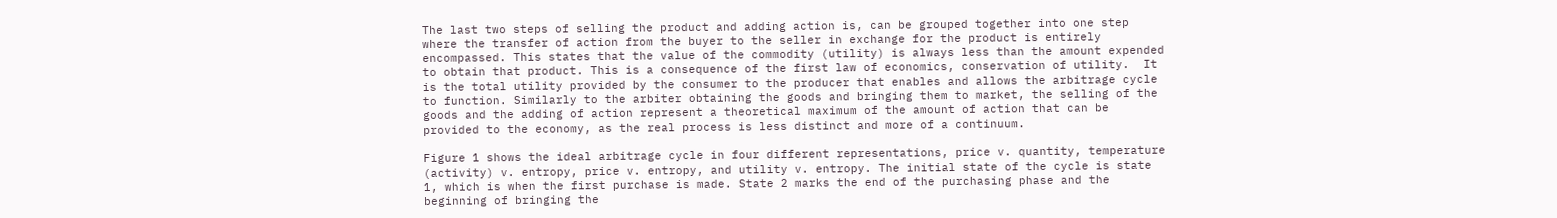The last two steps of selling the product and adding action is, can be grouped together into one step where the transfer of action from the buyer to the seller in exchange for the product is entirely encompassed. This states that the value of the commodity (utility) is always less than the amount expended to obtain that product. This is a consequence of the first law of economics, conservation of utility.  It is the total utility provided by the consumer to the producer that enables and allows the arbitrage cycle to function. Similarly to the arbiter obtaining the goods and bringing them to market, the selling of the goods and the adding of action represent a theoretical maximum of the amount of action that can be provided to the economy, as the real process is less distinct and more of a continuum.

Figure 1 shows the ideal arbitrage cycle in four different representations, price v. quantity, temperature (activity) v. entropy, price v. entropy, and utility v. entropy. The initial state of the cycle is state 1, which is when the first purchase is made. State 2 marks the end of the purchasing phase and the beginning of bringing the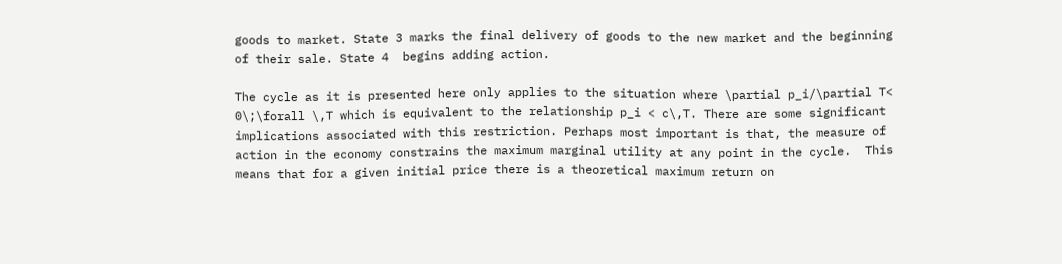goods to market. State 3 marks the final delivery of goods to the new market and the beginning of their sale. State 4  begins adding action.

The cycle as it is presented here only applies to the situation where \partial p_i/\partial T< 0\;\forall \,T which is equivalent to the relationship p_i < c\,T. There are some significant implications associated with this restriction. Perhaps most important is that, the measure of action in the economy constrains the maximum marginal utility at any point in the cycle.  This means that for a given initial price there is a theoretical maximum return on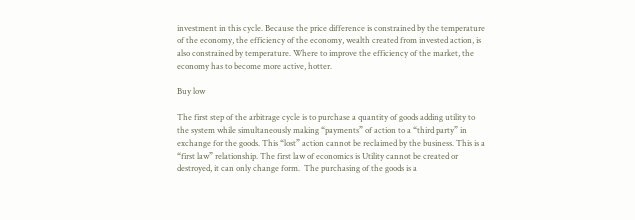investment in this cycle. Because the price difference is constrained by the temperature of the economy, the efficiency of the economy, wealth created from invested action, is also constrained by temperature. Where to improve the efficiency of the market, the economy has to become more active, hotter.

Buy low

The first step of the arbitrage cycle is to purchase a quantity of goods adding utility to the system while simultaneously making “payments” of action to a “third party” in exchange for the goods. This “lost” action cannot be reclaimed by the business. This is a “first law” relationship. The first law of economics is Utility cannot be created or destroyed, it can only change form.  The purchasing of the goods is a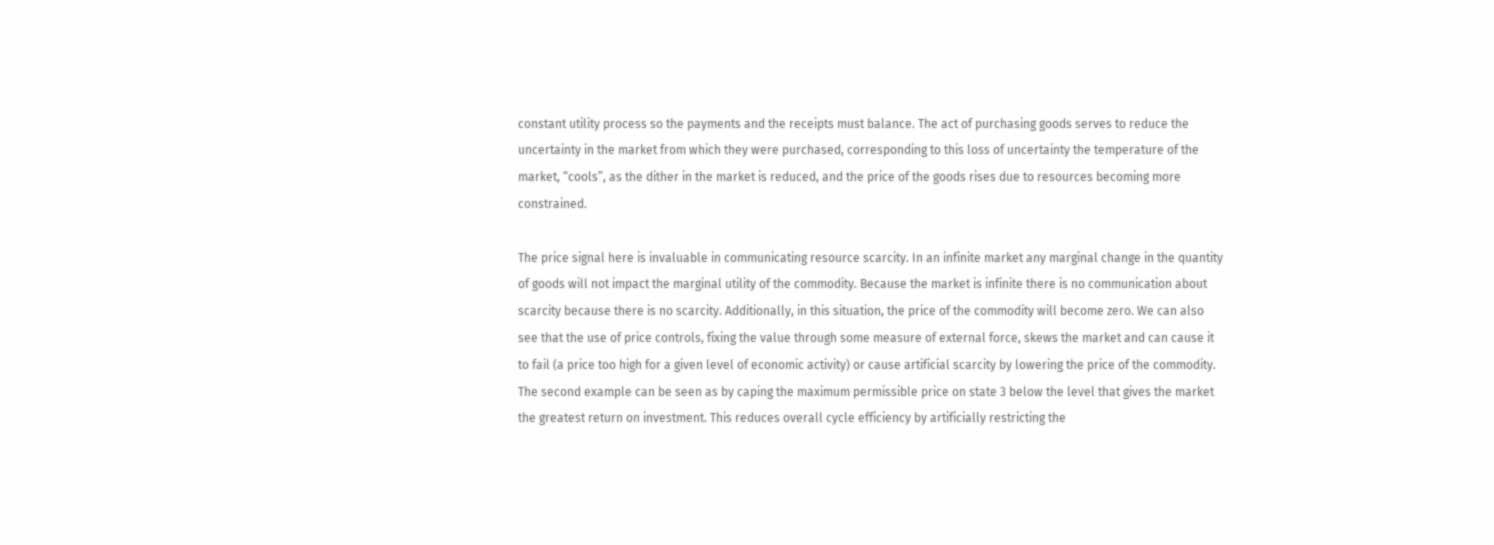constant utility process so the payments and the receipts must balance. The act of purchasing goods serves to reduce the uncertainty in the market from which they were purchased, corresponding to this loss of uncertainty the temperature of the market, “cools”, as the dither in the market is reduced, and the price of the goods rises due to resources becoming more constrained.

The price signal here is invaluable in communicating resource scarcity. In an infinite market any marginal change in the quantity of goods will not impact the marginal utility of the commodity. Because the market is infinite there is no communication about scarcity because there is no scarcity. Additionally, in this situation, the price of the commodity will become zero. We can also see that the use of price controls, fixing the value through some measure of external force, skews the market and can cause it to fail (a price too high for a given level of economic activity) or cause artificial scarcity by lowering the price of the commodity. The second example can be seen as by caping the maximum permissible price on state 3 below the level that gives the market the greatest return on investment. This reduces overall cycle efficiency by artificially restricting the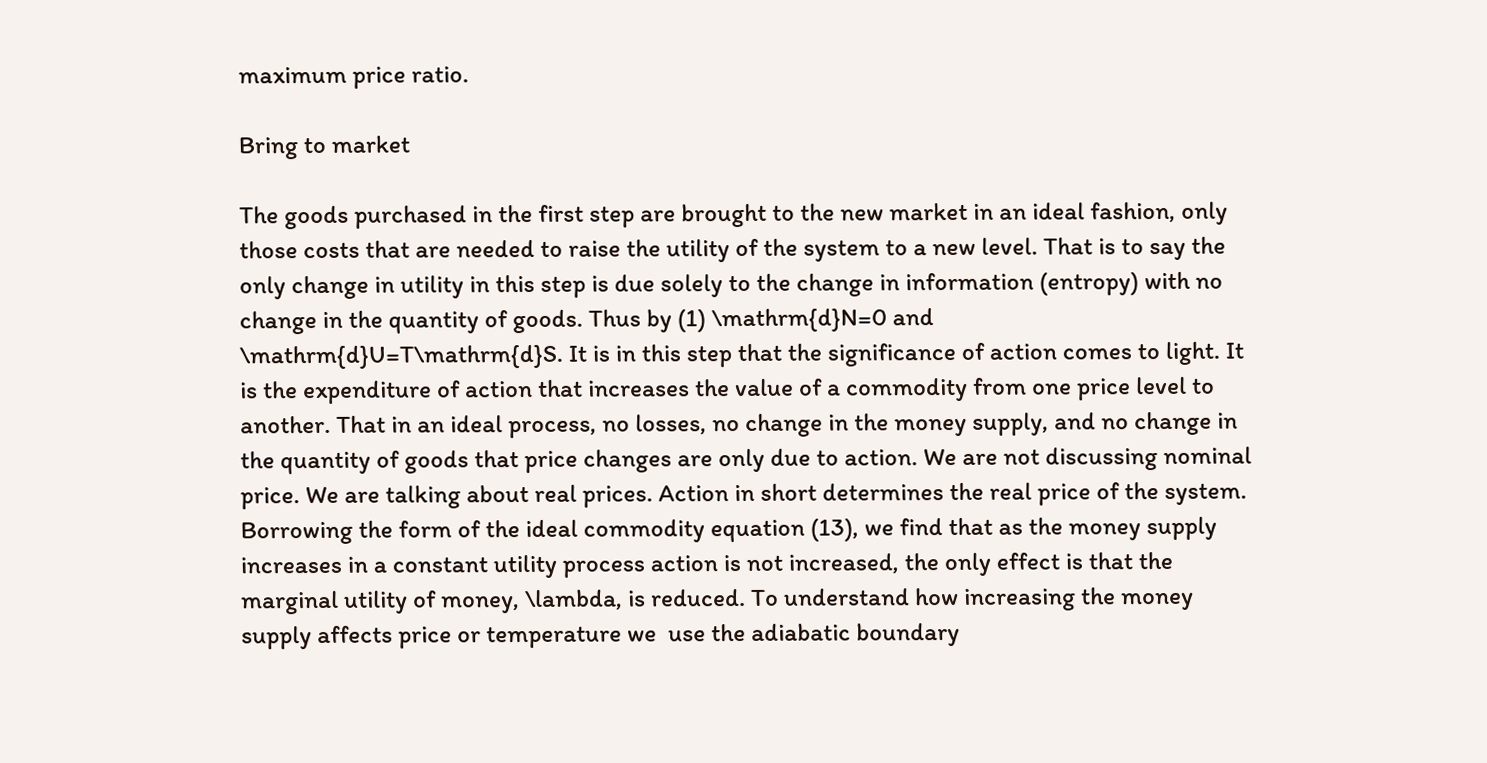maximum price ratio.

Bring to market

The goods purchased in the first step are brought to the new market in an ideal fashion, only those costs that are needed to raise the utility of the system to a new level. That is to say the only change in utility in this step is due solely to the change in information (entropy) with no change in the quantity of goods. Thus by (1) \mathrm{d}N=0 and \mathrm{d}U=T\mathrm{d}S. It is in this step that the significance of action comes to light. It is the expenditure of action that increases the value of a commodity from one price level to another. That in an ideal process, no losses, no change in the money supply, and no change in the quantity of goods that price changes are only due to action. We are not discussing nominal price. We are talking about real prices. Action in short determines the real price of the system. Borrowing the form of the ideal commodity equation (13), we find that as the money supply increases in a constant utility process action is not increased, the only effect is that the marginal utility of money, \lambda, is reduced. To understand how increasing the money supply affects price or temperature we  use the adiabatic boundary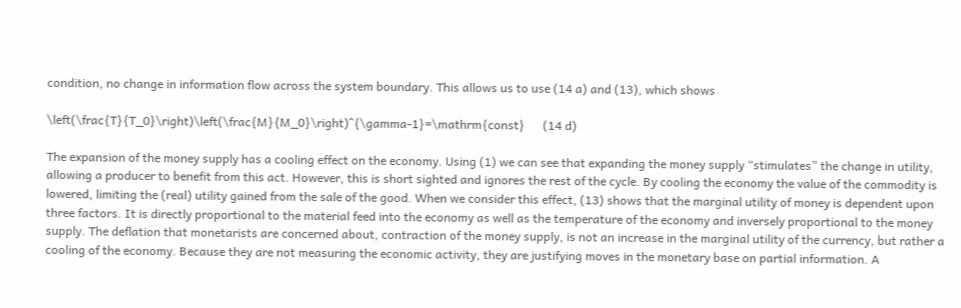condition, no change in information flow across the system boundary. This allows us to use (14 a) and (13), which shows

\left(\frac{T}{T_0}\right)\left(\frac{M}{M_0}\right)^{\gamma-1}=\mathrm{const}      (14 d)

The expansion of the money supply has a cooling effect on the economy. Using (1) we can see that expanding the money supply “stimulates” the change in utility, allowing a producer to benefit from this act. However, this is short sighted and ignores the rest of the cycle. By cooling the economy the value of the commodity is lowered, limiting the (real) utility gained from the sale of the good. When we consider this effect, (13) shows that the marginal utility of money is dependent upon three factors. It is directly proportional to the material feed into the economy as well as the temperature of the economy and inversely proportional to the money supply. The deflation that monetarists are concerned about, contraction of the money supply, is not an increase in the marginal utility of the currency, but rather a cooling of the economy. Because they are not measuring the economic activity, they are justifying moves in the monetary base on partial information. A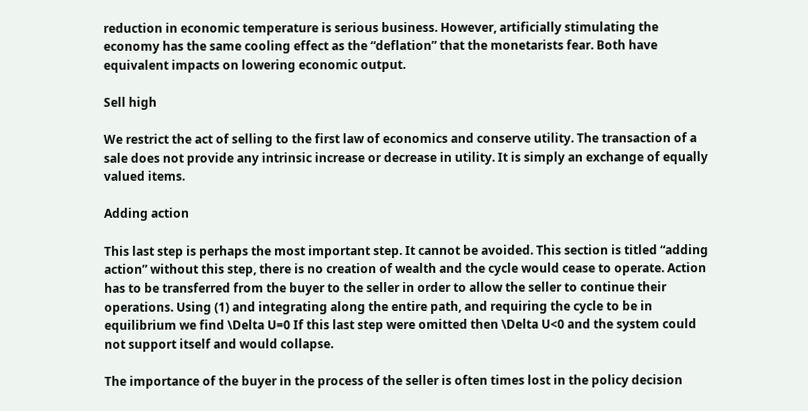reduction in economic temperature is serious business. However, artificially stimulating the economy has the same cooling effect as the “deflation” that the monetarists fear. Both have equivalent impacts on lowering economic output.

Sell high

We restrict the act of selling to the first law of economics and conserve utility. The transaction of a sale does not provide any intrinsic increase or decrease in utility. It is simply an exchange of equally valued items.

Adding action

This last step is perhaps the most important step. It cannot be avoided. This section is titled “adding action” without this step, there is no creation of wealth and the cycle would cease to operate. Action has to be transferred from the buyer to the seller in order to allow the seller to continue their operations. Using (1) and integrating along the entire path, and requiring the cycle to be in equilibrium we find \Delta U=0 If this last step were omitted then \Delta U<0 and the system could not support itself and would collapse.

The importance of the buyer in the process of the seller is often times lost in the policy decision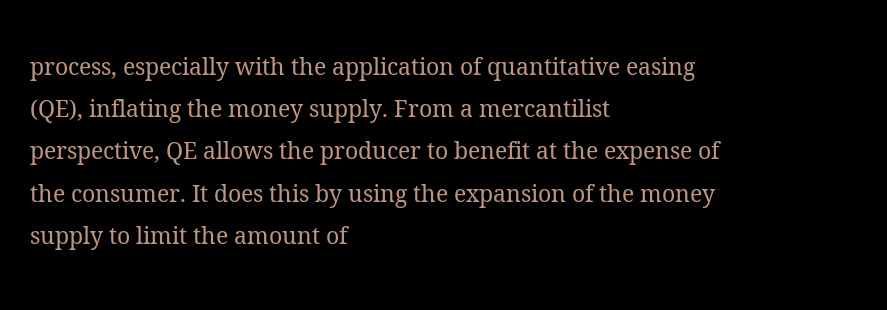process, especially with the application of quantitative easing (QE), inflating the money supply. From a mercantilist perspective, QE allows the producer to benefit at the expense of the consumer. It does this by using the expansion of the money supply to limit the amount of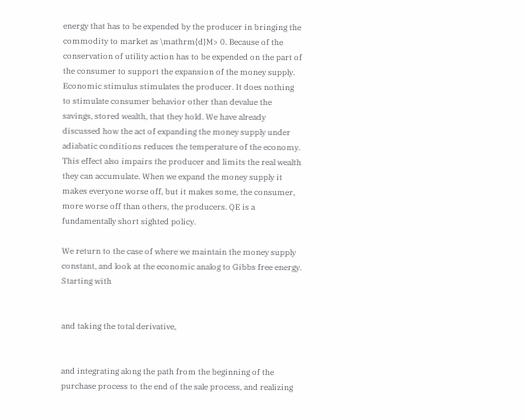energy that has to be expended by the producer in bringing the commodity to market as \mathrm{d}M> 0. Because of the conservation of utility action has to be expended on the part of the consumer to support the expansion of the money supply.  Economic stimulus stimulates the producer. It does nothing to stimulate consumer behavior other than devalue the savings, stored wealth, that they hold. We have already discussed how the act of expanding the money supply under adiabatic conditions reduces the temperature of the economy. This effect also impairs the producer and limits the real wealth they can accumulate. When we expand the money supply it makes everyone worse off, but it makes some, the consumer, more worse off than others, the producers. QE is a fundamentally short sighted policy.

We return to the case of where we maintain the money supply constant, and look at the economic analog to Gibbs free energy. Starting with


and taking the total derivative,


and integrating along the path from the beginning of the purchase process to the end of the sale process, and realizing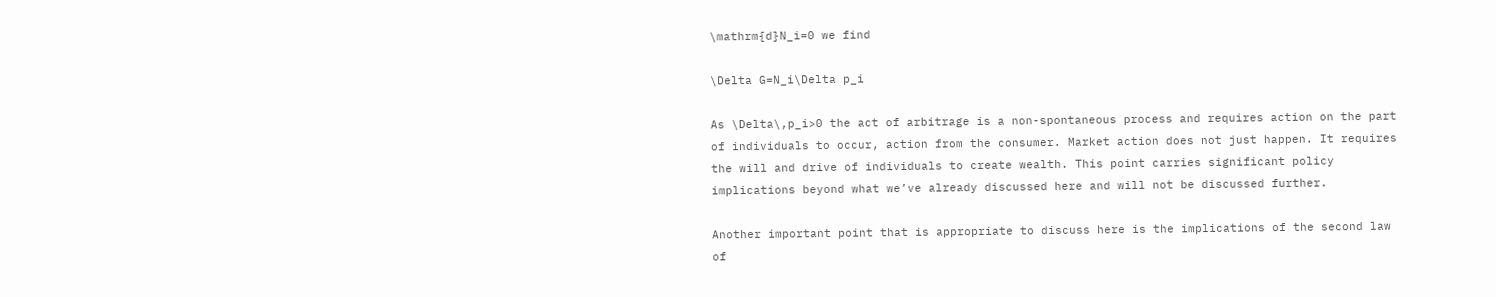\mathrm{d}N_i=0 we find

\Delta G=N_i\Delta p_i

As \Delta\,p_i>0 the act of arbitrage is a non-spontaneous process and requires action on the part of individuals to occur, action from the consumer. Market action does not just happen. It requires the will and drive of individuals to create wealth. This point carries significant policy implications beyond what we’ve already discussed here and will not be discussed further.

Another important point that is appropriate to discuss here is the implications of the second law of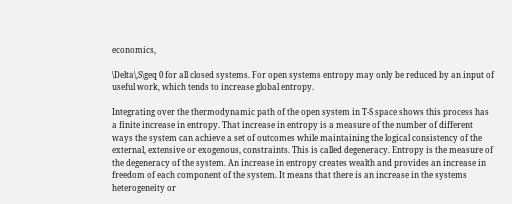economics,

\Delta\,S\geq 0 for all closed systems. For open systems entropy may only be reduced by an input of useful work, which tends to increase global entropy.

Integrating over the thermodynamic path of the open system in T-S space shows this process has a finite increase in entropy. That increase in entropy is a measure of the number of different ways the system can achieve a set of outcomes while maintaining the logical consistency of the external, extensive or exogenous, constraints. This is called degeneracy. Entropy is the measure of the degeneracy of the system. An increase in entropy creates wealth and provides an increase in freedom of each component of the system. It means that there is an increase in the systems heterogeneity or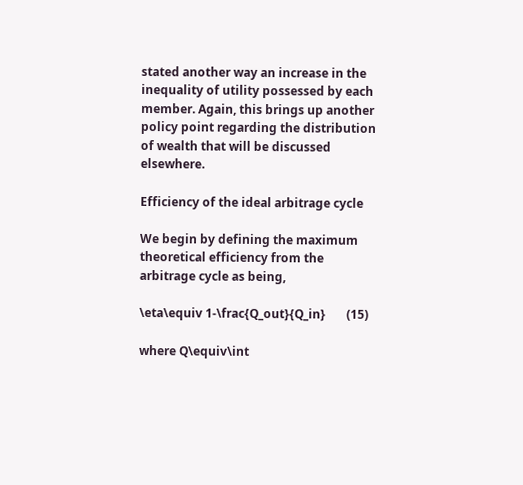stated another way an increase in the inequality of utility possessed by each member. Again, this brings up another policy point regarding the distribution of wealth that will be discussed elsewhere.

Efficiency of the ideal arbitrage cycle

We begin by defining the maximum theoretical efficiency from the arbitrage cycle as being,

\eta\equiv 1-\frac{Q_out}{Q_in}       (15)

where Q\equiv\int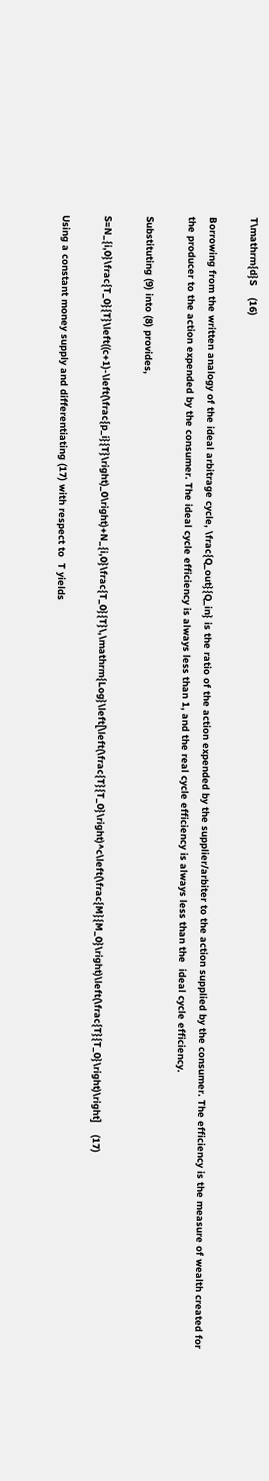T\mathrm{d}S    (16)

Borrowing from the written analogy of the ideal arbitrage cycle, \frac{Q_out}{Q_in} is the ratio of the action expended by the supplier/arbiter to the action supplied by the consumer. The efficiency is the measure of wealth created for the producer to the action expended by the consumer. The ideal cycle efficiency is always less than 1, and the real cycle efficiency is always less than the  ideal cycle efficiency.

Substituting (9) into (8) provides,

S=N_{i,0}\frac{T_0}{T}\left((c+1)-\left(\frac{p_i}{T}\right)_0\right)+N_{i,0}\frac{T_0}{T}\,\mathrm{Log}\left[\left(\frac{T}{T_0}\right)^c\left(\frac{M}{M_0}\right)\left(\frac{T}{T_0}\right)\right]    (17)

Using a constant money supply and differentiating (17) with respect to  T yields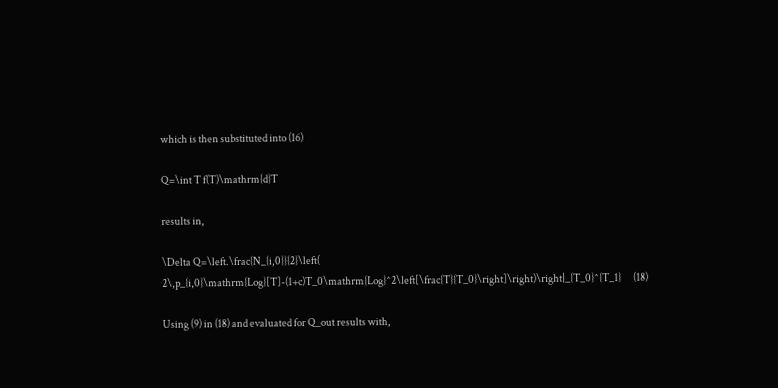which is then substituted into (16)

Q=\int T f(T)\mathrm{d}T

results in,

\Delta Q=\left.\frac{N_{i,0}}{2}\left( 2\,p_{i,0}\mathrm{Log}[T]-(1+c)T_0\mathrm{Log}^2\left[\frac{T}{T_0}\right]\right)\right|_{T_0}^{T_1}      (18)

Using (9) in (18) and evaluated for Q_out results with,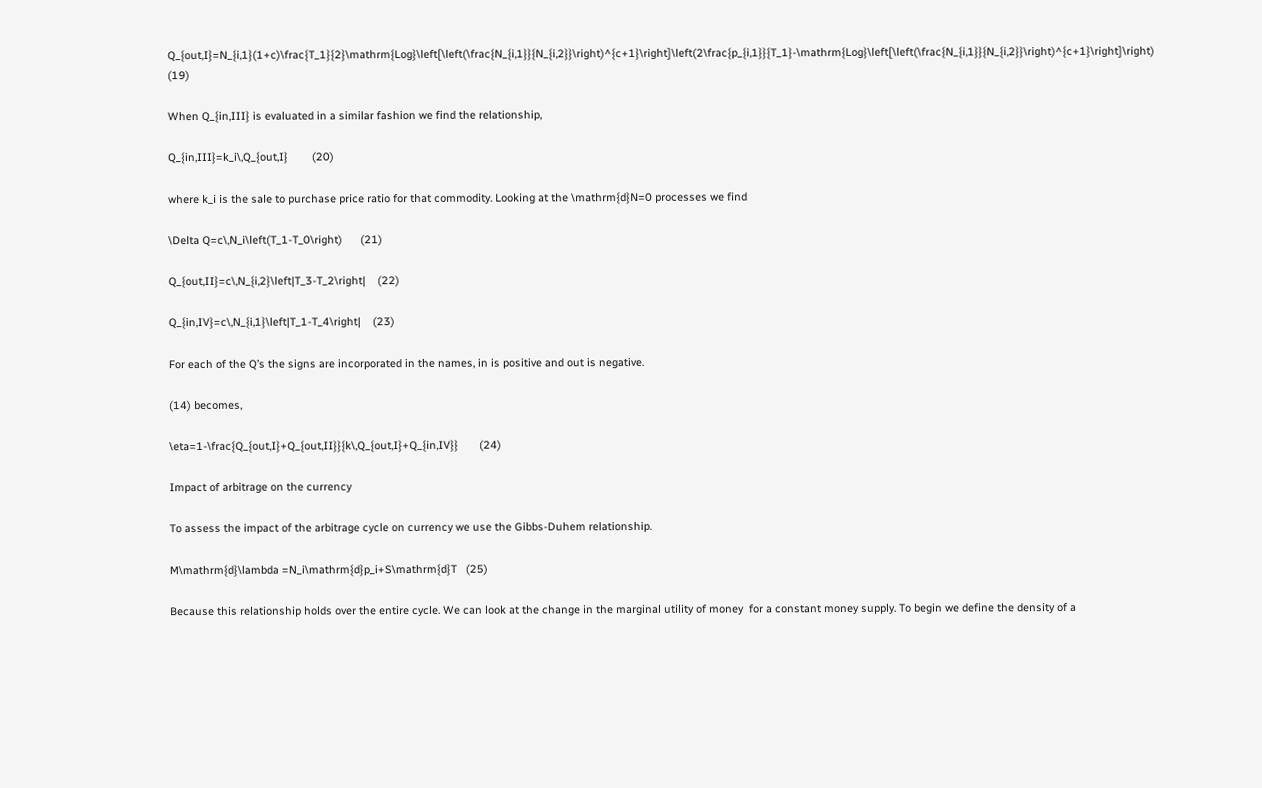Q_{out,I}=N_{i,1}(1+c)\frac{T_1}{2}\mathrm{Log}\left[\left(\frac{N_{i,1}}{N_{i,2}}\right)^{c+1}\right]\left(2\frac{p_{i,1}}{T_1}-\mathrm{Log}\left[\left(\frac{N_{i,1}}{N_{i,2}}\right)^{c+1}\right]\right)      (19)

When Q_{in,III} is evaluated in a similar fashion we find the relationship,

Q_{in,III}=k_i\,Q_{out,I}        (20)

where k_i is the sale to purchase price ratio for that commodity. Looking at the \mathrm{d}N=0 processes we find

\Delta Q=c\,N_i\left(T_1-T_0\right)      (21)

Q_{out,II}=c\,N_{i,2}\left|T_3-T_2\right|    (22)

Q_{in,IV}=c\,N_{i,1}\left|T_1-T_4\right|    (23)

For each of the Q’s the signs are incorporated in the names, in is positive and out is negative.

(14) becomes,

\eta=1-\frac{Q_{out,I}+Q_{out,II}}{k\,Q_{out,I}+Q_{in,IV}}       (24)

Impact of arbitrage on the currency

To assess the impact of the arbitrage cycle on currency we use the Gibbs-Duhem relationship.

M\mathrm{d}\lambda =N_i\mathrm{d}p_i+S\mathrm{d}T   (25)

Because this relationship holds over the entire cycle. We can look at the change in the marginal utility of money  for a constant money supply. To begin we define the density of a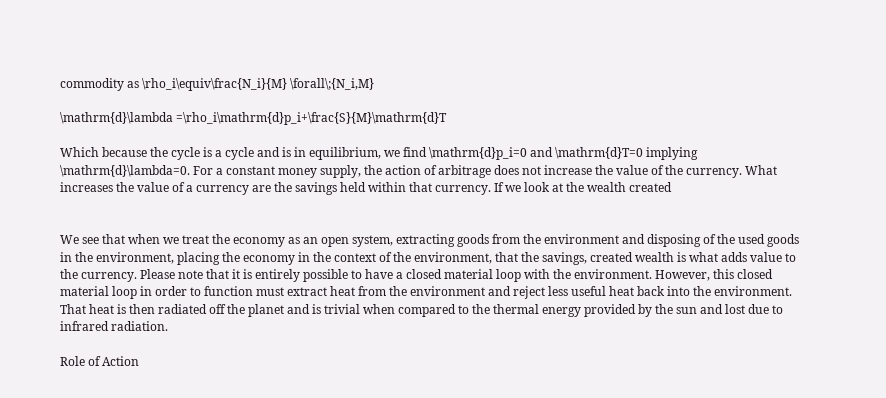commodity as \rho_i\equiv\frac{N_i}{M} \forall\;{N_i,M}

\mathrm{d}\lambda =\rho_i\mathrm{d}p_i+\frac{S}{M}\mathrm{d}T

Which because the cycle is a cycle and is in equilibrium, we find \mathrm{d}p_i=0 and \mathrm{d}T=0 implying \mathrm{d}\lambda=0. For a constant money supply, the action of arbitrage does not increase the value of the currency. What increases the value of a currency are the savings held within that currency. If we look at the wealth created


We see that when we treat the economy as an open system, extracting goods from the environment and disposing of the used goods in the environment, placing the economy in the context of the environment, that the savings, created wealth is what adds value to the currency. Please note that it is entirely possible to have a closed material loop with the environment. However, this closed material loop in order to function must extract heat from the environment and reject less useful heat back into the environment. That heat is then radiated off the planet and is trivial when compared to the thermal energy provided by the sun and lost due to infrared radiation.

Role of Action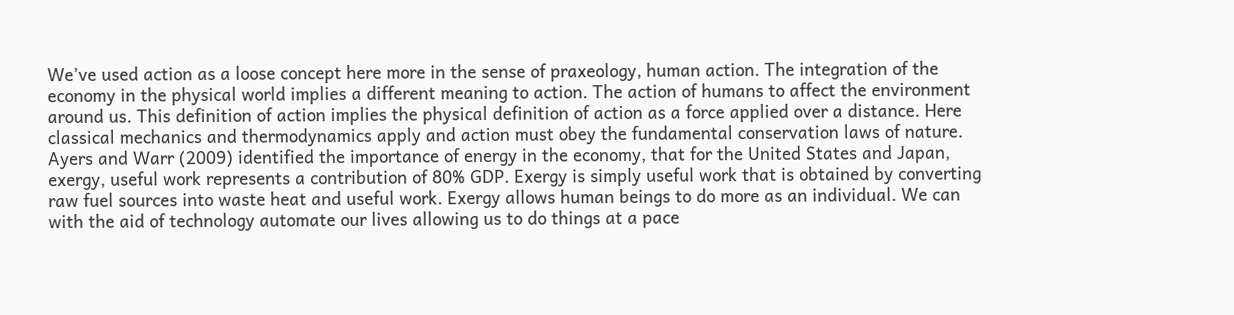We’ve used action as a loose concept here more in the sense of praxeology, human action. The integration of the economy in the physical world implies a different meaning to action. The action of humans to affect the environment around us. This definition of action implies the physical definition of action as a force applied over a distance. Here classical mechanics and thermodynamics apply and action must obey the fundamental conservation laws of nature. Ayers and Warr (2009) identified the importance of energy in the economy, that for the United States and Japan, exergy, useful work represents a contribution of 80% GDP. Exergy is simply useful work that is obtained by converting raw fuel sources into waste heat and useful work. Exergy allows human beings to do more as an individual. We can with the aid of technology automate our lives allowing us to do things at a pace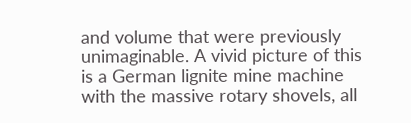and volume that were previously unimaginable. A vivid picture of this is a German lignite mine machine with the massive rotary shovels, all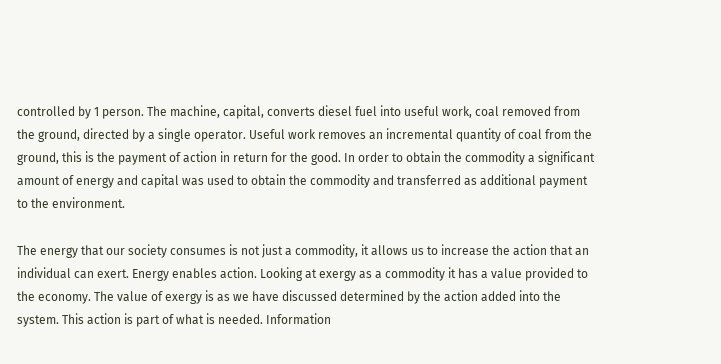controlled by 1 person. The machine, capital, converts diesel fuel into useful work, coal removed from the ground, directed by a single operator. Useful work removes an incremental quantity of coal from the ground, this is the payment of action in return for the good. In order to obtain the commodity a significant amount of energy and capital was used to obtain the commodity and transferred as additional payment to the environment.

The energy that our society consumes is not just a commodity, it allows us to increase the action that an individual can exert. Energy enables action. Looking at exergy as a commodity it has a value provided to the economy. The value of exergy is as we have discussed determined by the action added into the system. This action is part of what is needed. Information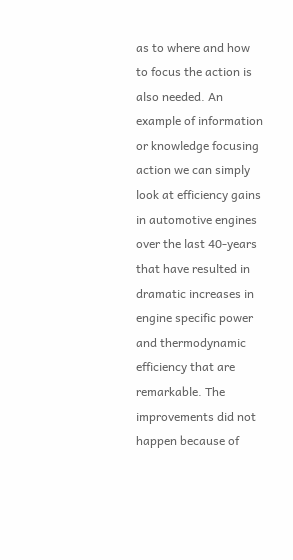as to where and how to focus the action is also needed. An example of information or knowledge focusing action we can simply look at efficiency gains in automotive engines over the last 40-years that have resulted in dramatic increases in engine specific power and thermodynamic efficiency that are remarkable. The improvements did not happen because of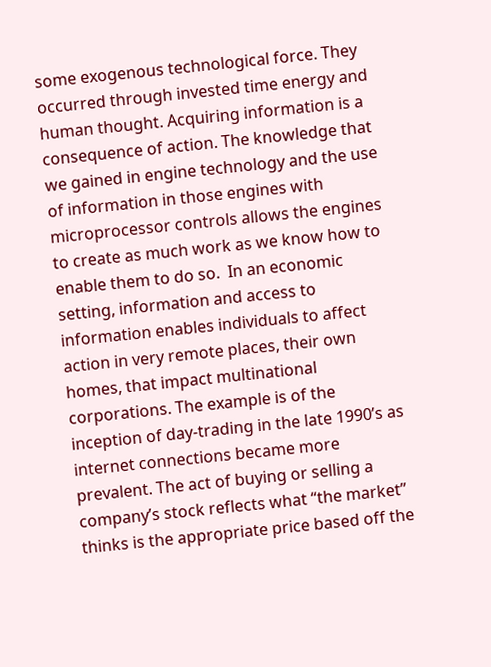some exogenous technological force. They occurred through invested time energy and human thought. Acquiring information is a consequence of action. The knowledge that we gained in engine technology and the use of information in those engines with microprocessor controls allows the engines to create as much work as we know how to enable them to do so.  In an economic setting, information and access to information enables individuals to affect action in very remote places, their own homes, that impact multinational corporations. The example is of the inception of day-trading in the late 1990’s as internet connections became more prevalent. The act of buying or selling a company’s stock reflects what “the market” thinks is the appropriate price based off the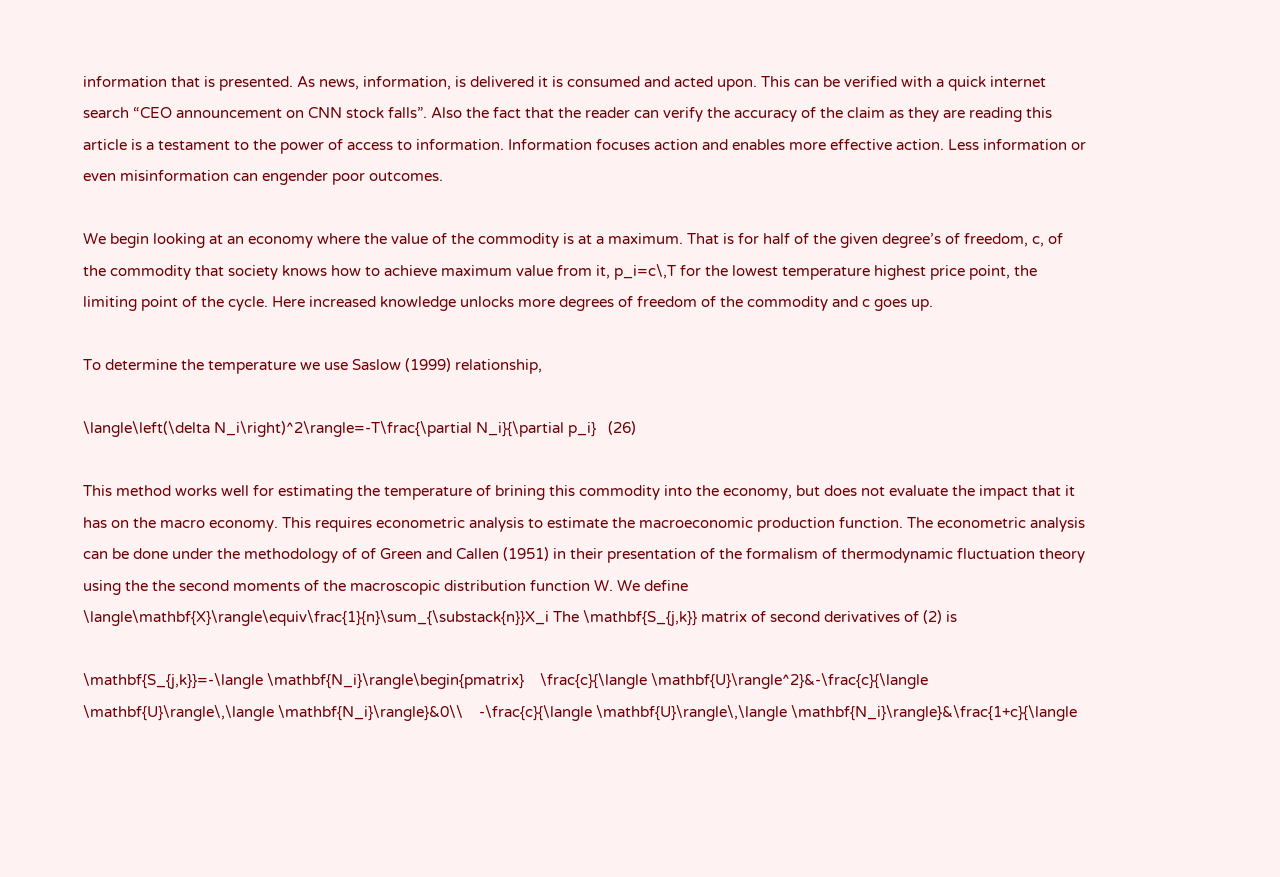information that is presented. As news, information, is delivered it is consumed and acted upon. This can be verified with a quick internet search “CEO announcement on CNN stock falls”. Also the fact that the reader can verify the accuracy of the claim as they are reading this article is a testament to the power of access to information. Information focuses action and enables more effective action. Less information or even misinformation can engender poor outcomes.

We begin looking at an economy where the value of the commodity is at a maximum. That is for half of the given degree’s of freedom, c, of the commodity that society knows how to achieve maximum value from it, p_i=c\,T for the lowest temperature highest price point, the limiting point of the cycle. Here increased knowledge unlocks more degrees of freedom of the commodity and c goes up.

To determine the temperature we use Saslow (1999) relationship,

\langle\left(\delta N_i\right)^2\rangle=-T\frac{\partial N_i}{\partial p_i}   (26)

This method works well for estimating the temperature of brining this commodity into the economy, but does not evaluate the impact that it has on the macro economy. This requires econometric analysis to estimate the macroeconomic production function. The econometric analysis can be done under the methodology of of Green and Callen (1951) in their presentation of the formalism of thermodynamic fluctuation theory using the the second moments of the macroscopic distribution function W. We define \langle\mathbf{X}\rangle\equiv\frac{1}{n}\sum_{\substack{n}}X_i The \mathbf{S_{j,k}} matrix of second derivatives of (2) is

\mathbf{S_{j,k}}=-\langle \mathbf{N_i}\rangle\begin{pmatrix}    \frac{c}{\langle \mathbf{U}\rangle^2}&-\frac{c}{\langle \mathbf{U}\rangle\,\langle \mathbf{N_i}\rangle}&0\\    -\frac{c}{\langle \mathbf{U}\rangle\,\langle \mathbf{N_i}\rangle}&\frac{1+c}{\langle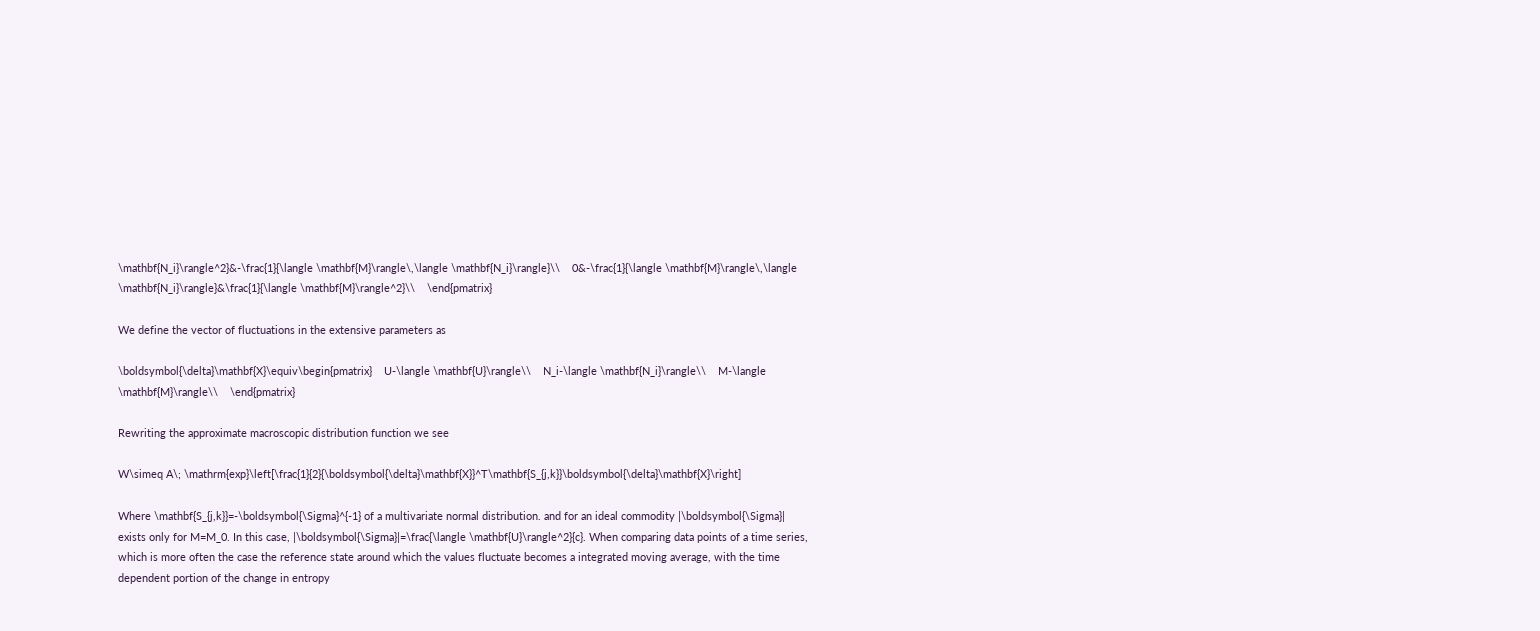\mathbf{N_i}\rangle^2}&-\frac{1}{\langle \mathbf{M}\rangle\,\langle \mathbf{N_i}\rangle}\\    0&-\frac{1}{\langle \mathbf{M}\rangle\,\langle \mathbf{N_i}\rangle}&\frac{1}{\langle \mathbf{M}\rangle^2}\\    \end{pmatrix}

We define the vector of fluctuations in the extensive parameters as

\boldsymbol{\delta}\mathbf{X}\equiv\begin{pmatrix}    U-\langle \mathbf{U}\rangle\\    N_i-\langle \mathbf{N_i}\rangle\\    M-\langle \mathbf{M}\rangle\\    \end{pmatrix}

Rewriting the approximate macroscopic distribution function we see

W\simeq A\; \mathrm{exp}\left[\frac{1}{2}{\boldsymbol{\delta}\mathbf{X}}^T\mathbf{S_{j,k}}\boldsymbol{\delta}\mathbf{X}\right]

Where \mathbf{S_{j,k}}=-\boldsymbol{\Sigma}^{-1} of a multivariate normal distribution. and for an ideal commodity |\boldsymbol{\Sigma}| exists only for M=M_0. In this case, |\boldsymbol{\Sigma}|=\frac{\langle \mathbf{U}\rangle^2}{c}. When comparing data points of a time series, which is more often the case the reference state around which the values fluctuate becomes a integrated moving average, with the time dependent portion of the change in entropy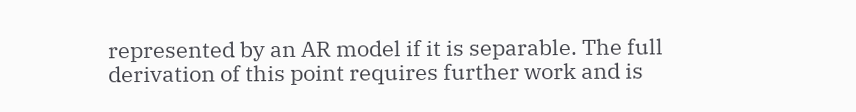represented by an AR model if it is separable. The full derivation of this point requires further work and is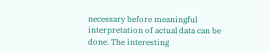necessary before meaningful interpretation of actual data can be done. The interesting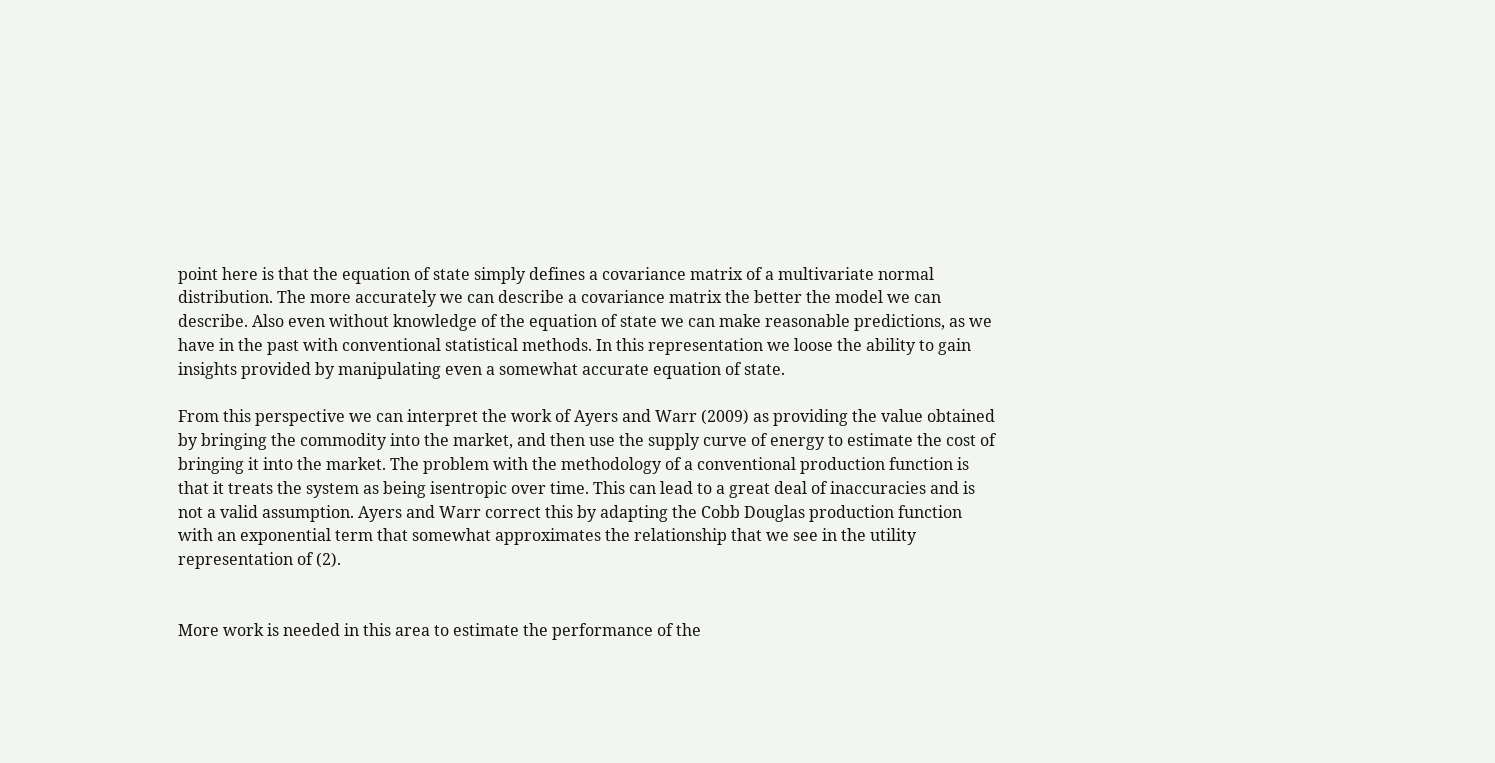point here is that the equation of state simply defines a covariance matrix of a multivariate normal distribution. The more accurately we can describe a covariance matrix the better the model we can describe. Also even without knowledge of the equation of state we can make reasonable predictions, as we have in the past with conventional statistical methods. In this representation we loose the ability to gain insights provided by manipulating even a somewhat accurate equation of state.

From this perspective we can interpret the work of Ayers and Warr (2009) as providing the value obtained by bringing the commodity into the market, and then use the supply curve of energy to estimate the cost of bringing it into the market. The problem with the methodology of a conventional production function is that it treats the system as being isentropic over time. This can lead to a great deal of inaccuracies and is not a valid assumption. Ayers and Warr correct this by adapting the Cobb Douglas production function with an exponential term that somewhat approximates the relationship that we see in the utility representation of (2).


More work is needed in this area to estimate the performance of the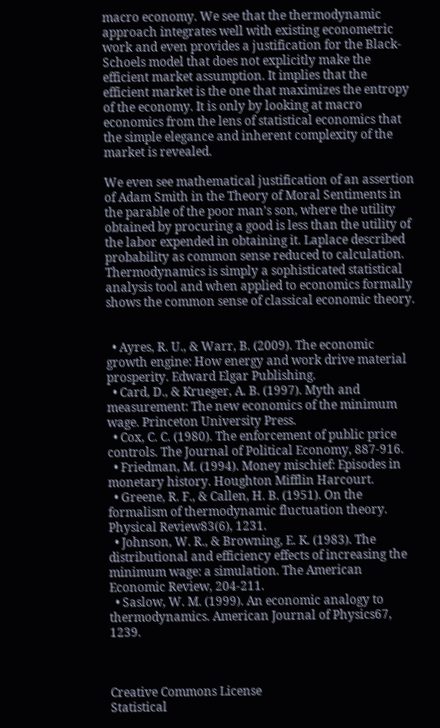macro economy. We see that the thermodynamic approach integrates well with existing econometric work and even provides a justification for the Black-Schoels model that does not explicitly make the efficient market assumption. It implies that the efficient market is the one that maximizes the entropy of the economy. It is only by looking at macro economics from the lens of statistical economics that the simple elegance and inherent complexity of the market is revealed.

We even see mathematical justification of an assertion of Adam Smith in the Theory of Moral Sentiments in the parable of the poor man’s son, where the utility obtained by procuring a good is less than the utility of the labor expended in obtaining it. Laplace described probability as common sense reduced to calculation. Thermodynamics is simply a sophisticated statistical analysis tool and when applied to economics formally shows the common sense of classical economic theory.


  • Ayres, R. U., & Warr, B. (2009). The economic growth engine: How energy and work drive material prosperity. Edward Elgar Publishing.
  • Card, D., & Krueger, A. B. (1997). Myth and measurement: The new economics of the minimum wage. Princeton University Press.
  • Cox, C. C. (1980). The enforcement of public price controls. The Journal of Political Economy, 887-916.
  • Friedman, M. (1994). Money mischief: Episodes in monetary history. Houghton Mifflin Harcourt.
  • Greene, R. F., & Callen, H. B. (1951). On the formalism of thermodynamic fluctuation theory. Physical Review83(6), 1231.
  • Johnson, W. R., & Browning, E. K. (1983). The distributional and efficiency effects of increasing the minimum wage: a simulation. The American Economic Review, 204-211.
  • Saslow, W. M. (1999). An economic analogy to thermodynamics. American Journal of Physics67, 1239.



Creative Commons License
Statistical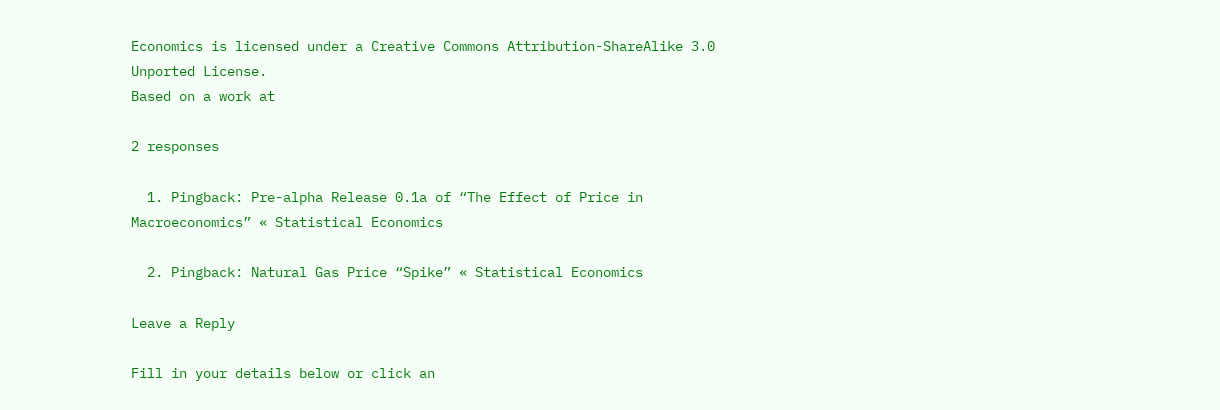Economics is licensed under a Creative Commons Attribution-ShareAlike 3.0 Unported License.
Based on a work at

2 responses

  1. Pingback: Pre-alpha Release 0.1a of “The Effect of Price in Macroeconomics” « Statistical Economics

  2. Pingback: Natural Gas Price “Spike” « Statistical Economics

Leave a Reply

Fill in your details below or click an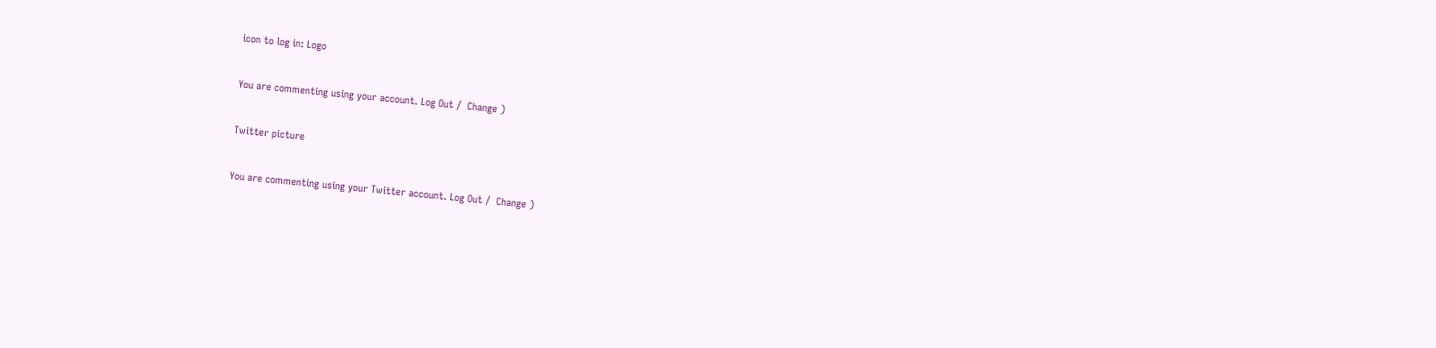icon to log in: Logo

You are commenting using your account. Log Out /  Change )

Twitter picture

You are commenting using your Twitter account. Log Out /  Change )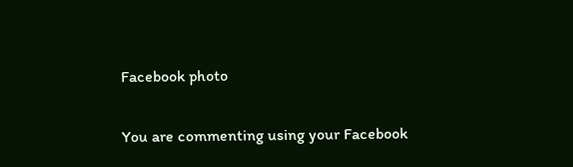Facebook photo

You are commenting using your Facebook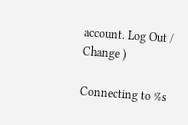account. Log Out /  Change )

Connecting to %s